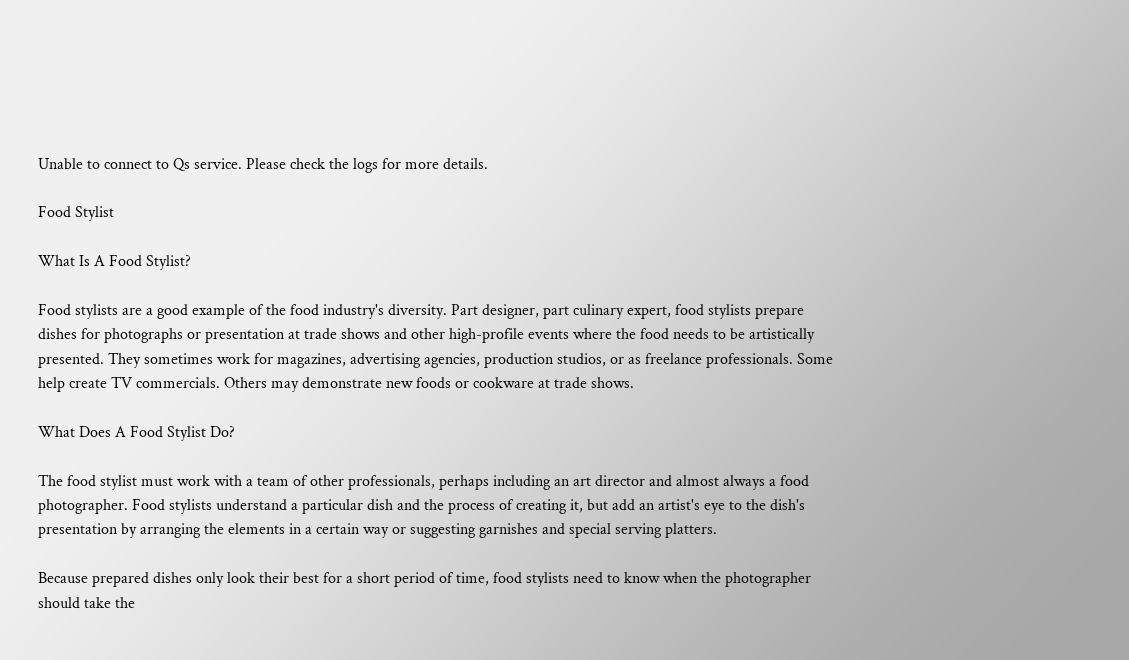Unable to connect to Qs service. Please check the logs for more details.

Food Stylist

What Is A Food Stylist?

Food stylists are a good example of the food industry's diversity. Part designer, part culinary expert, food stylists prepare dishes for photographs or presentation at trade shows and other high-profile events where the food needs to be artistically presented. They sometimes work for magazines, advertising agencies, production studios, or as freelance professionals. Some help create TV commercials. Others may demonstrate new foods or cookware at trade shows.

What Does A Food Stylist Do?

The food stylist must work with a team of other professionals, perhaps including an art director and almost always a food photographer. Food stylists understand a particular dish and the process of creating it, but add an artist's eye to the dish's presentation by arranging the elements in a certain way or suggesting garnishes and special serving platters.

Because prepared dishes only look their best for a short period of time, food stylists need to know when the photographer should take the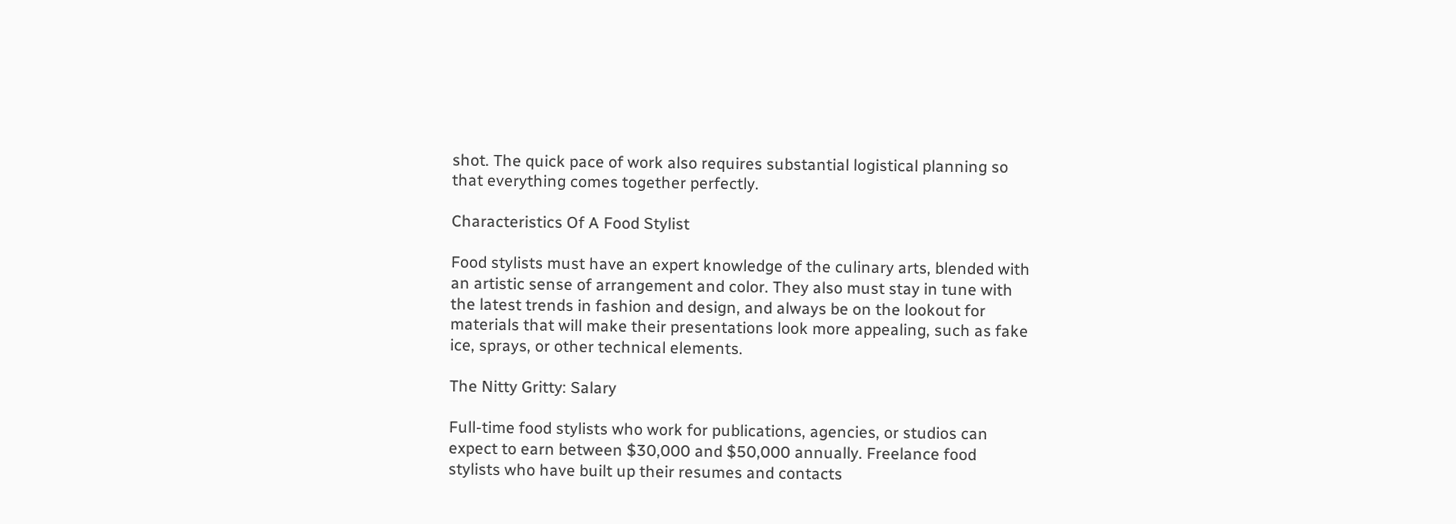shot. The quick pace of work also requires substantial logistical planning so that everything comes together perfectly.

Characteristics Of A Food Stylist

Food stylists must have an expert knowledge of the culinary arts, blended with an artistic sense of arrangement and color. They also must stay in tune with the latest trends in fashion and design, and always be on the lookout for materials that will make their presentations look more appealing, such as fake ice, sprays, or other technical elements.

The Nitty Gritty: Salary

Full-time food stylists who work for publications, agencies, or studios can expect to earn between $30,000 and $50,000 annually. Freelance food stylists who have built up their resumes and contacts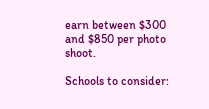earn between $300 and $850 per photo shoot.

Schools to consider: